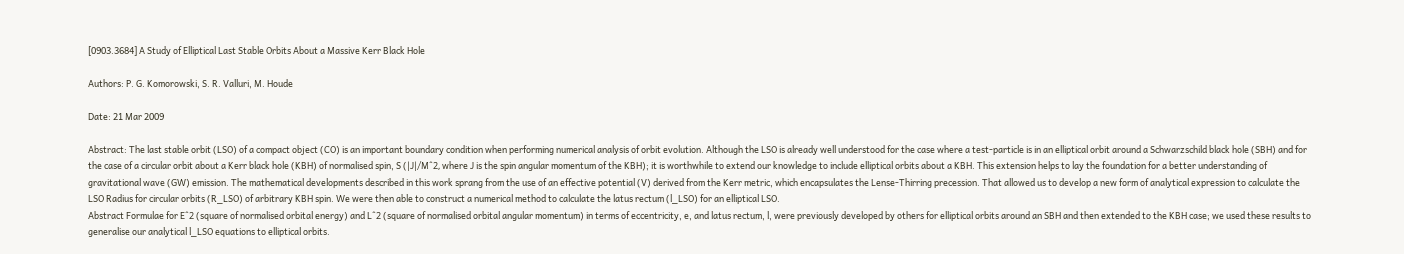[0903.3684] A Study of Elliptical Last Stable Orbits About a Massive Kerr Black Hole

Authors: P. G. Komorowski, S. R. Valluri, M. Houde

Date: 21 Mar 2009

Abstract: The last stable orbit (LSO) of a compact object (CO) is an important boundary condition when performing numerical analysis of orbit evolution. Although the LSO is already well understood for the case where a test-particle is in an elliptical orbit around a Schwarzschild black hole (SBH) and for the case of a circular orbit about a Kerr black hole (KBH) of normalised spin, S (|J|/Mˆ2, where J is the spin angular momentum of the KBH); it is worthwhile to extend our knowledge to include elliptical orbits about a KBH. This extension helps to lay the foundation for a better understanding of gravitational wave (GW) emission. The mathematical developments described in this work sprang from the use of an effective potential (V) derived from the Kerr metric, which encapsulates the Lense-Thirring precession. That allowed us to develop a new form of analytical expression to calculate the LSO Radius for circular orbits (R_LSO) of arbitrary KBH spin. We were then able to construct a numerical method to calculate the latus rectum (l_LSO) for an elliptical LSO.
Abstract Formulae for Eˆ2 (square of normalised orbital energy) and Lˆ2 (square of normalised orbital angular momentum) in terms of eccentricity, e, and latus rectum, l, were previously developed by others for elliptical orbits around an SBH and then extended to the KBH case; we used these results to generalise our analytical l_LSO equations to elliptical orbits.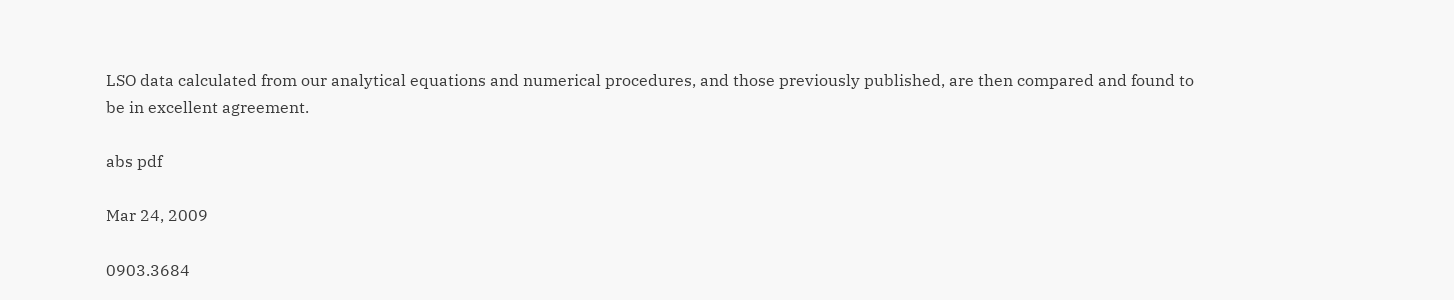LSO data calculated from our analytical equations and numerical procedures, and those previously published, are then compared and found to be in excellent agreement.

abs pdf

Mar 24, 2009

0903.3684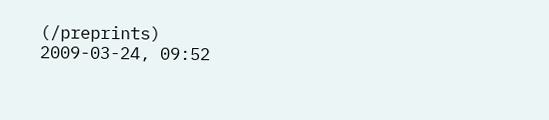(/preprints)
2009-03-24, 09:52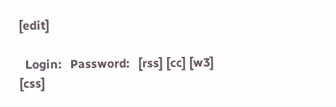[edit]

  Login:   Password:   [rss] [cc] [w3] [css]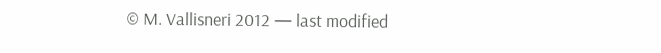© M. Vallisneri 2012 — last modified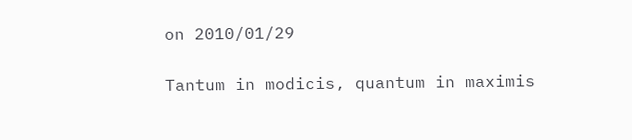on 2010/01/29

Tantum in modicis, quantum in maximis